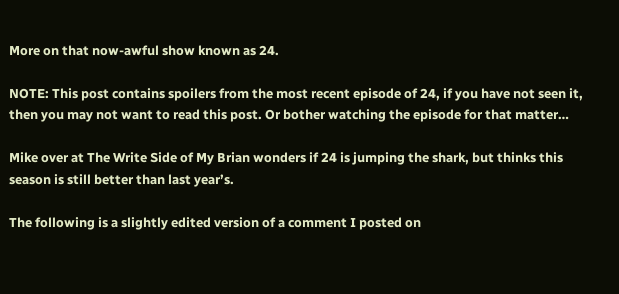More on that now-awful show known as 24.

NOTE: This post contains spoilers from the most recent episode of 24, if you have not seen it, then you may not want to read this post. Or bother watching the episode for that matter…

Mike over at The Write Side of My Brian wonders if 24 is jumping the shark, but thinks this season is still better than last year’s.

The following is a slightly edited version of a comment I posted on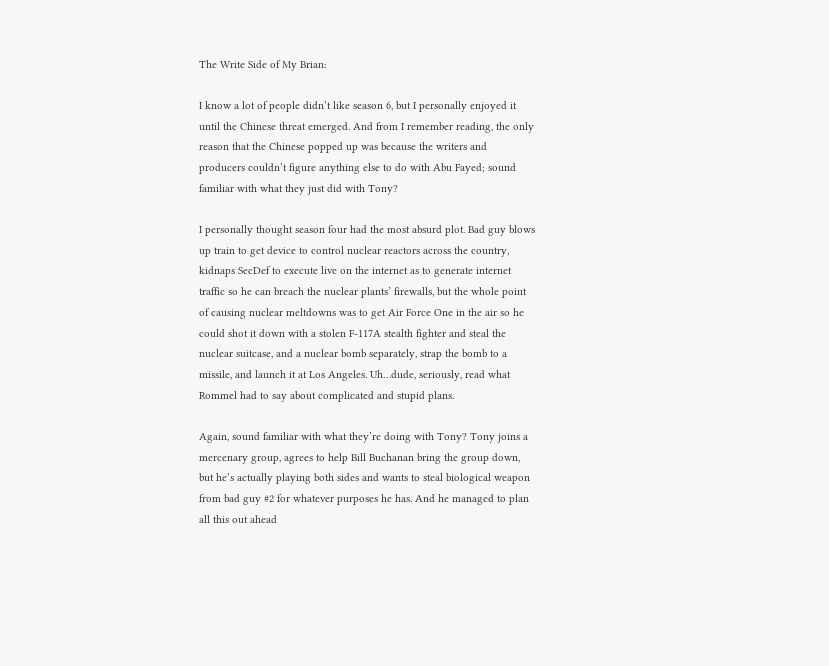The Write Side of My Brian:

I know a lot of people didn’t like season 6, but I personally enjoyed it until the Chinese threat emerged. And from I remember reading, the only reason that the Chinese popped up was because the writers and producers couldn’t figure anything else to do with Abu Fayed; sound familiar with what they just did with Tony?

I personally thought season four had the most absurd plot. Bad guy blows up train to get device to control nuclear reactors across the country, kidnaps SecDef to execute live on the internet as to generate internet traffic so he can breach the nuclear plants’ firewalls, but the whole point of causing nuclear meltdowns was to get Air Force One in the air so he could shot it down with a stolen F-117A stealth fighter and steal the nuclear suitcase, and a nuclear bomb separately, strap the bomb to a missile, and launch it at Los Angeles. Uh…dude, seriously, read what Rommel had to say about complicated and stupid plans.

Again, sound familiar with what they’re doing with Tony? Tony joins a mercenary group, agrees to help Bill Buchanan bring the group down, but he’s actually playing both sides and wants to steal biological weapon from bad guy #2 for whatever purposes he has. And he managed to plan all this out ahead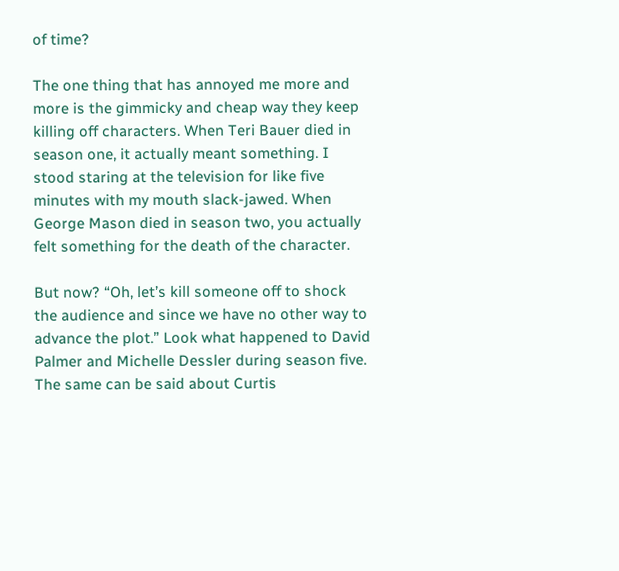of time?

The one thing that has annoyed me more and more is the gimmicky and cheap way they keep killing off characters. When Teri Bauer died in season one, it actually meant something. I stood staring at the television for like five minutes with my mouth slack-jawed. When George Mason died in season two, you actually felt something for the death of the character.

But now? “Oh, let’s kill someone off to shock the audience and since we have no other way to advance the plot.” Look what happened to David Palmer and Michelle Dessler during season five. The same can be said about Curtis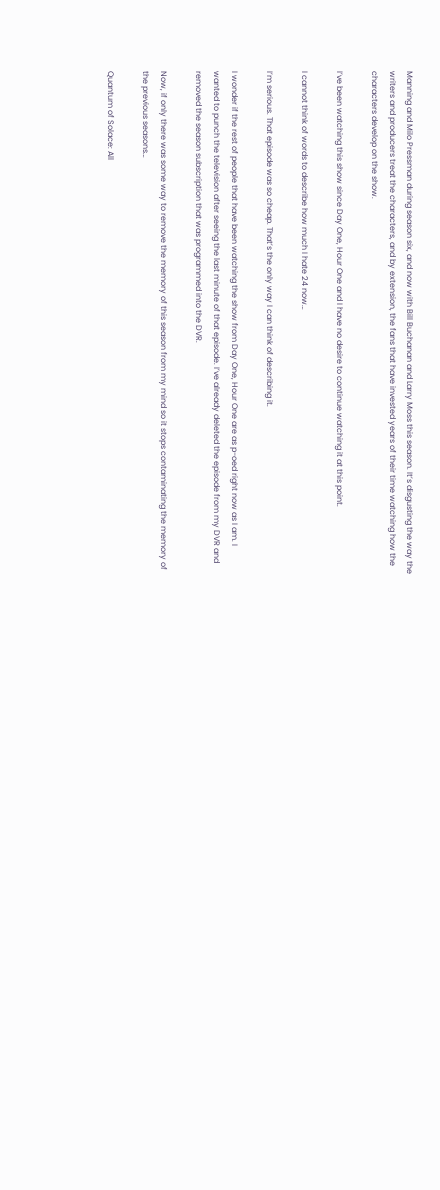Manning and Milo Pressman during season six, and now with Bill Buchanan and Larry Moss this season. It’s disgusting the way the writers and producers treat the characters, and by extension, the fans that have invested years of their time watching how the characters develop on the show.

I’ve been watching this show since Day One, Hour One and I have no desire to continue watching it at this point.

I cannot think of words to describe how much I hate 24 now…

I’m serious. That episode was so cheap. That’s the only way I can think of describing it.

I wonder if the rest of people that have been watching the show from Day One, Hour One are as p-oed right now as I am. I wanted to punch the television after seeing the last minute of that episode. I’ve already deleted the episode from my DVR and removed the season subscription that was programmed into the DVR.

Now, if only there was some way to remove the memory of this season from my mind so it stops contaminating the memory of the previous seasons…

Quantum of Solace: All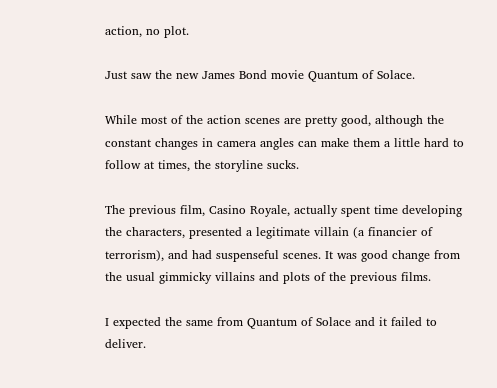action, no plot.

Just saw the new James Bond movie Quantum of Solace.

While most of the action scenes are pretty good, although the constant changes in camera angles can make them a little hard to follow at times, the storyline sucks.

The previous film, Casino Royale, actually spent time developing the characters, presented a legitimate villain (a financier of terrorism), and had suspenseful scenes. It was good change from the usual gimmicky villains and plots of the previous films.

I expected the same from Quantum of Solace and it failed to deliver.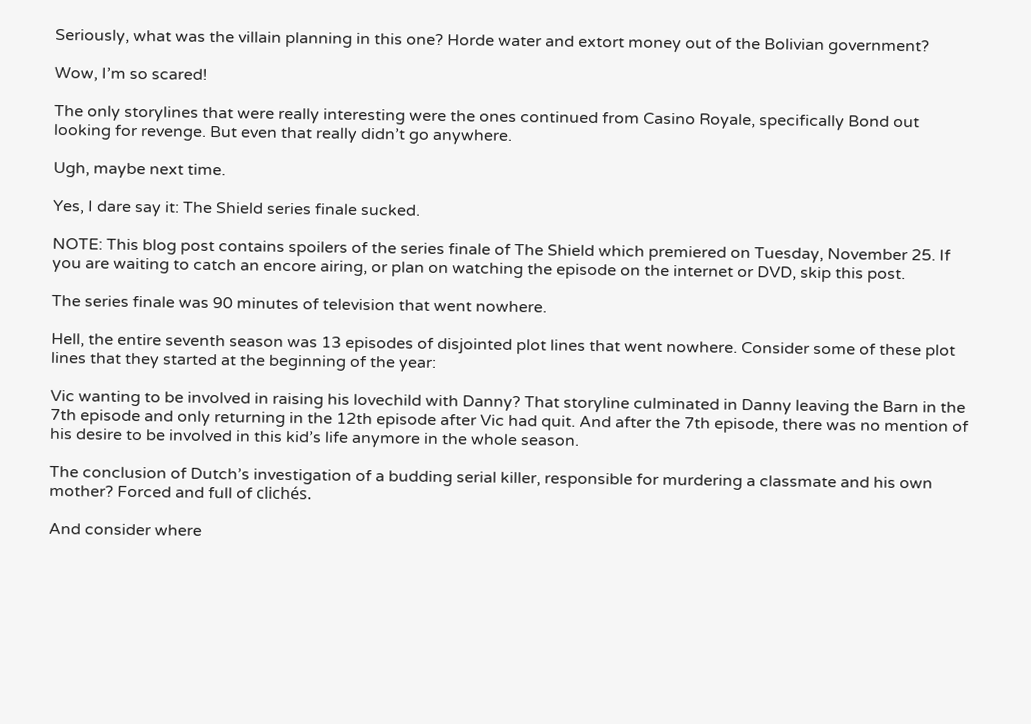Seriously, what was the villain planning in this one? Horde water and extort money out of the Bolivian government?

Wow, I’m so scared!

The only storylines that were really interesting were the ones continued from Casino Royale, specifically Bond out looking for revenge. But even that really didn’t go anywhere.

Ugh, maybe next time.

Yes, I dare say it: The Shield series finale sucked.

NOTE: This blog post contains spoilers of the series finale of The Shield which premiered on Tuesday, November 25. If you are waiting to catch an encore airing, or plan on watching the episode on the internet or DVD, skip this post.

The series finale was 90 minutes of television that went nowhere.

Hell, the entire seventh season was 13 episodes of disjointed plot lines that went nowhere. Consider some of these plot lines that they started at the beginning of the year:

Vic wanting to be involved in raising his lovechild with Danny? That storyline culminated in Danny leaving the Barn in the 7th episode and only returning in the 12th episode after Vic had quit. And after the 7th episode, there was no mention of his desire to be involved in this kid’s life anymore in the whole season.

The conclusion of Dutch’s investigation of a budding serial killer, responsible for murdering a classmate and his own mother? Forced and full of clichés.

And consider where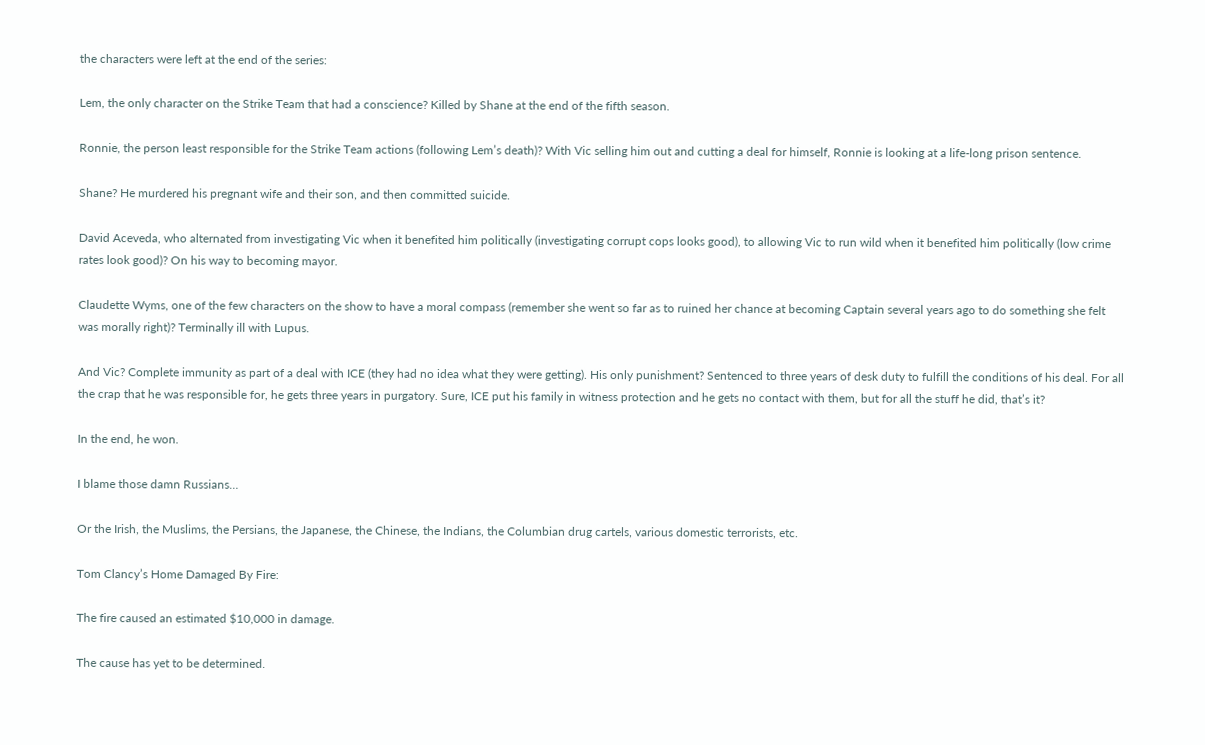the characters were left at the end of the series:

Lem, the only character on the Strike Team that had a conscience? Killed by Shane at the end of the fifth season.

Ronnie, the person least responsible for the Strike Team actions (following Lem’s death)? With Vic selling him out and cutting a deal for himself, Ronnie is looking at a life-long prison sentence.

Shane? He murdered his pregnant wife and their son, and then committed suicide.

David Aceveda, who alternated from investigating Vic when it benefited him politically (investigating corrupt cops looks good), to allowing Vic to run wild when it benefited him politically (low crime rates look good)? On his way to becoming mayor.

Claudette Wyms, one of the few characters on the show to have a moral compass (remember she went so far as to ruined her chance at becoming Captain several years ago to do something she felt was morally right)? Terminally ill with Lupus.

And Vic? Complete immunity as part of a deal with ICE (they had no idea what they were getting). His only punishment? Sentenced to three years of desk duty to fulfill the conditions of his deal. For all the crap that he was responsible for, he gets three years in purgatory. Sure, ICE put his family in witness protection and he gets no contact with them, but for all the stuff he did, that’s it?

In the end, he won.

I blame those damn Russians…

Or the Irish, the Muslims, the Persians, the Japanese, the Chinese, the Indians, the Columbian drug cartels, various domestic terrorists, etc.

Tom Clancy’s Home Damaged By Fire:

The fire caused an estimated $10,000 in damage.

The cause has yet to be determined.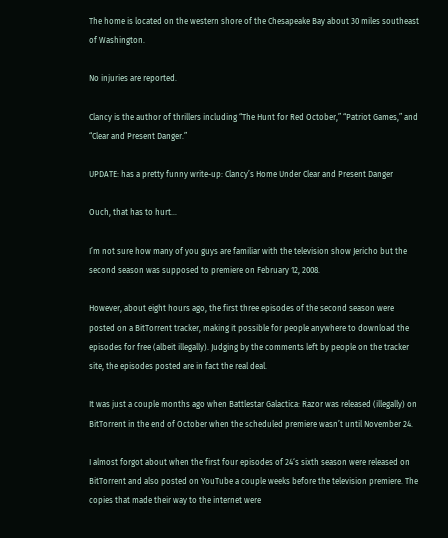The home is located on the western shore of the Chesapeake Bay about 30 miles southeast of Washington.

No injuries are reported.

Clancy is the author of thrillers including “The Hunt for Red October,” “Patriot Games,” and “Clear and Present Danger.”

UPDATE: has a pretty funny write-up: Clancy’s Home Under Clear and Present Danger

Ouch, that has to hurt…

I’m not sure how many of you guys are familiar with the television show Jericho but the second season was supposed to premiere on February 12, 2008.

However, about eight hours ago, the first three episodes of the second season were posted on a BitTorrent tracker, making it possible for people anywhere to download the episodes for free (albeit illegally). Judging by the comments left by people on the tracker site, the episodes posted are in fact the real deal.

It was just a couple months ago when Battlestar Galactica: Razor was released (illegally) on BitTorrent in the end of October when the scheduled premiere wasn’t until November 24.

I almost forgot about when the first four episodes of 24‘s sixth season were released on BitTorrent and also posted on YouTube a couple weeks before the television premiere. The copies that made their way to the internet were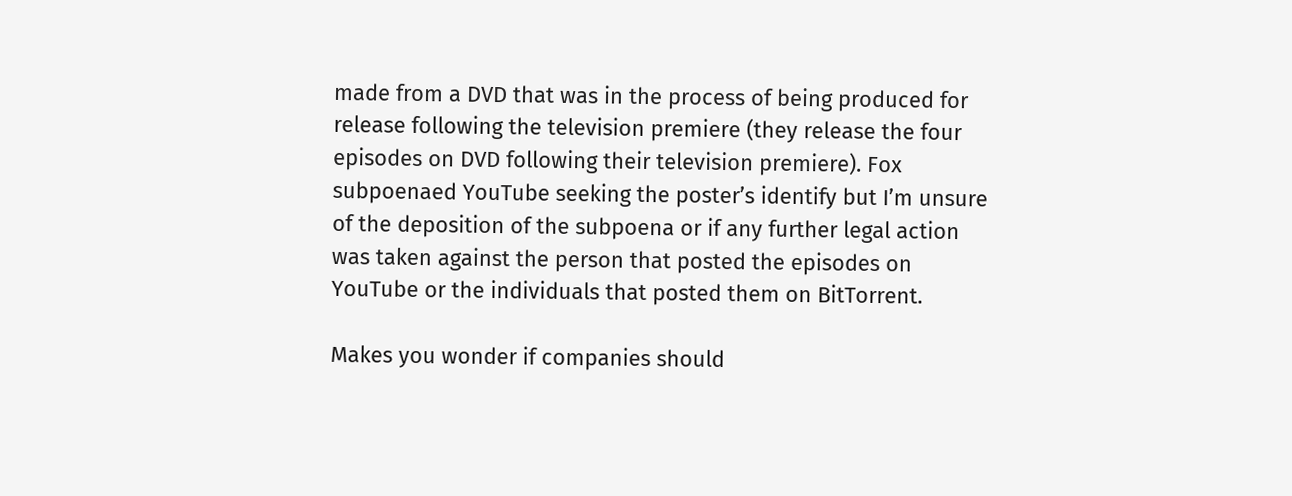made from a DVD that was in the process of being produced for release following the television premiere (they release the four episodes on DVD following their television premiere). Fox subpoenaed YouTube seeking the poster’s identify but I’m unsure of the deposition of the subpoena or if any further legal action was taken against the person that posted the episodes on YouTube or the individuals that posted them on BitTorrent.

Makes you wonder if companies should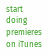start doing premieres on iTunes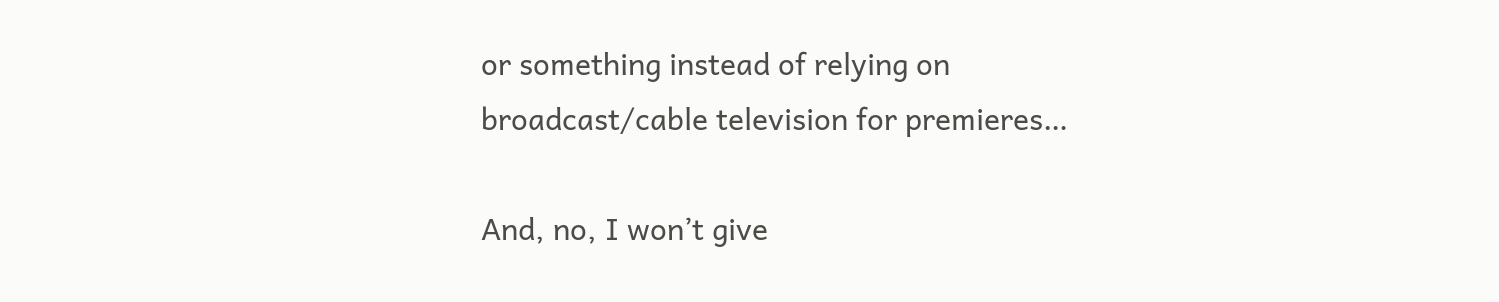or something instead of relying on broadcast/cable television for premieres…

And, no, I won’t give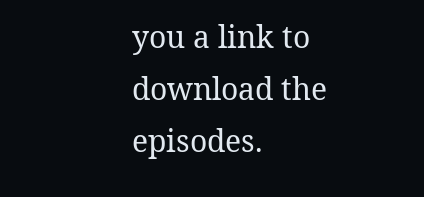you a link to download the episodes.